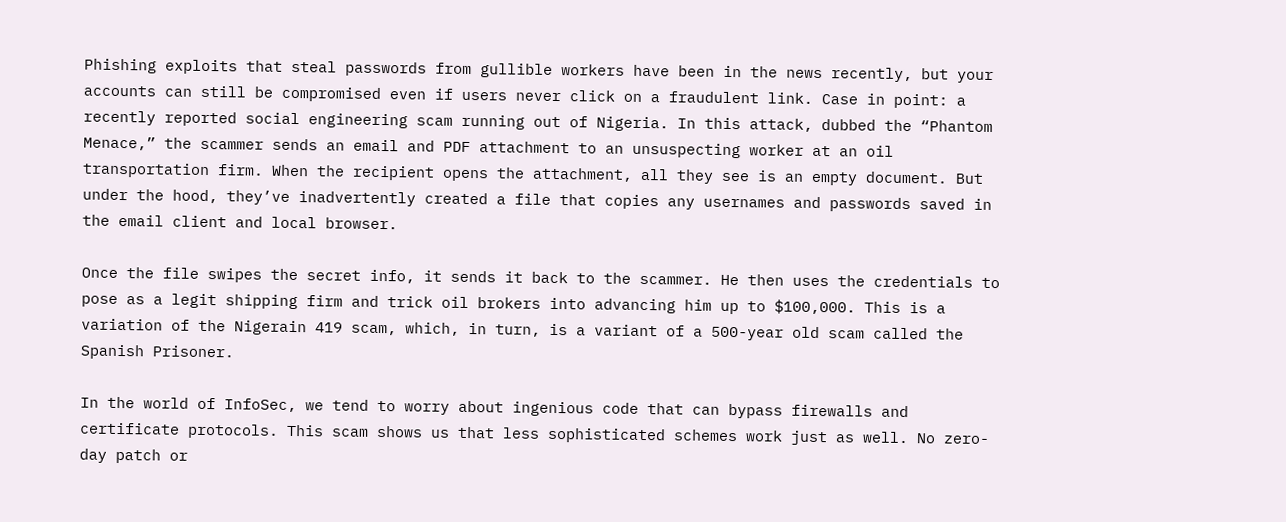Phishing exploits that steal passwords from gullible workers have been in the news recently, but your accounts can still be compromised even if users never click on a fraudulent link. Case in point: a recently reported social engineering scam running out of Nigeria. In this attack, dubbed the “Phantom Menace,” the scammer sends an email and PDF attachment to an unsuspecting worker at an oil transportation firm. When the recipient opens the attachment, all they see is an empty document. But under the hood, they’ve inadvertently created a file that copies any usernames and passwords saved in the email client and local browser.

Once the file swipes the secret info, it sends it back to the scammer. He then uses the credentials to pose as a legit shipping firm and trick oil brokers into advancing him up to $100,000. This is a variation of the Nigerain 419 scam, which, in turn, is a variant of a 500-year old scam called the Spanish Prisoner.

In the world of InfoSec, we tend to worry about ingenious code that can bypass firewalls and certificate protocols. This scam shows us that less sophisticated schemes work just as well. No zero-day patch or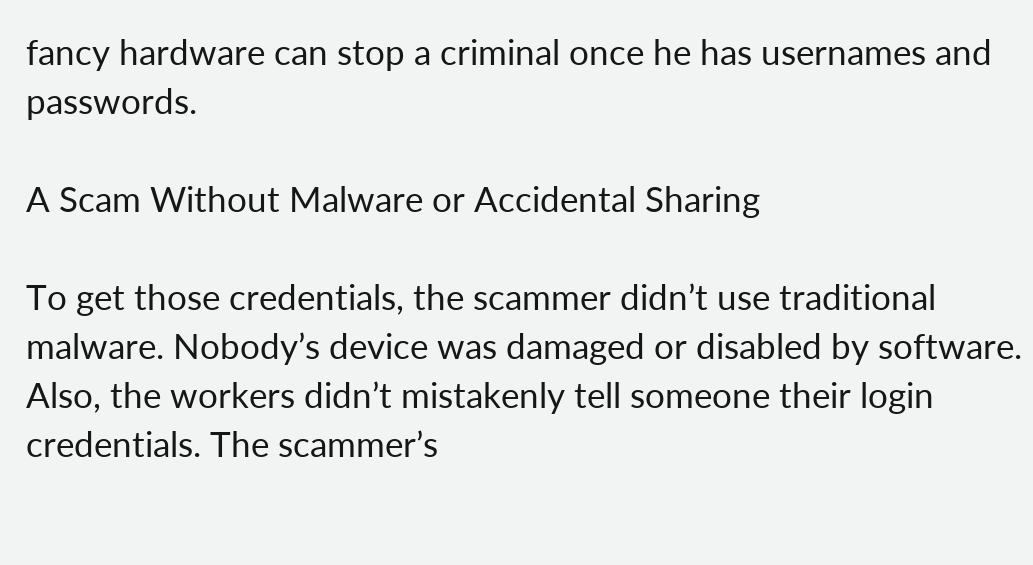fancy hardware can stop a criminal once he has usernames and passwords.

A Scam Without Malware or Accidental Sharing

To get those credentials, the scammer didn’t use traditional malware. Nobody’s device was damaged or disabled by software. Also, the workers didn’t mistakenly tell someone their login credentials. The scammer’s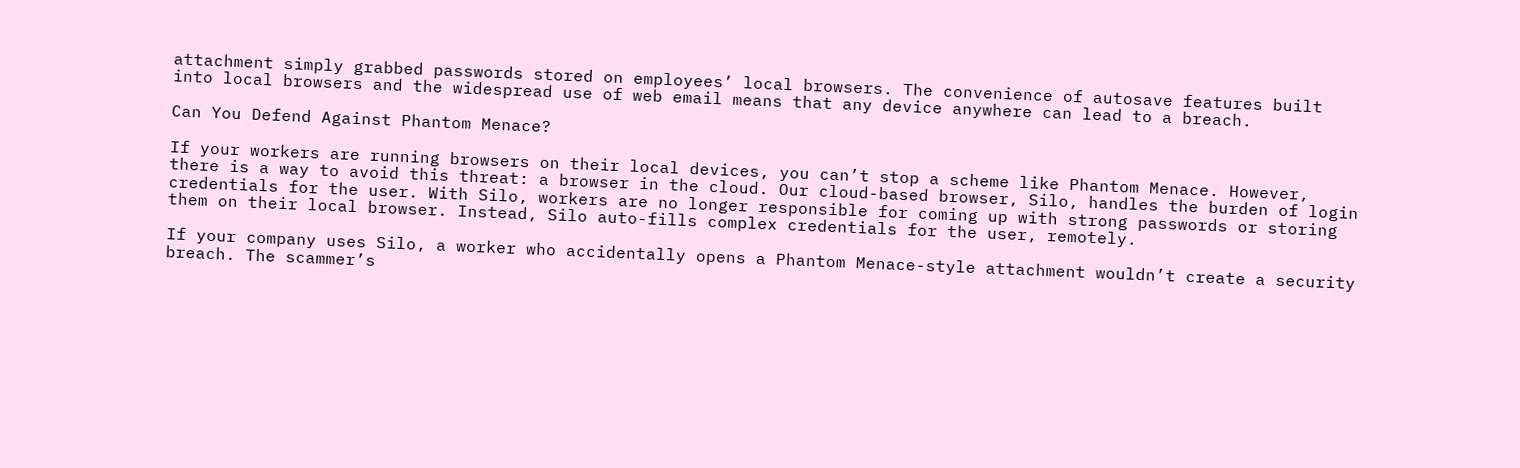attachment simply grabbed passwords stored on employees’ local browsers. The convenience of autosave features built into local browsers and the widespread use of web email means that any device anywhere can lead to a breach.

Can You Defend Against Phantom Menace?

If your workers are running browsers on their local devices, you can’t stop a scheme like Phantom Menace. However, there is a way to avoid this threat: a browser in the cloud. Our cloud-based browser, Silo, handles the burden of login credentials for the user. With Silo, workers are no longer responsible for coming up with strong passwords or storing them on their local browser. Instead, Silo auto-fills complex credentials for the user, remotely.

If your company uses Silo, a worker who accidentally opens a Phantom Menace-style attachment wouldn’t create a security breach. The scammer’s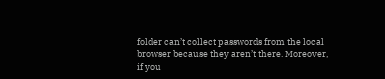folder can’t collect passwords from the local browser because they aren’t there. Moreover, if you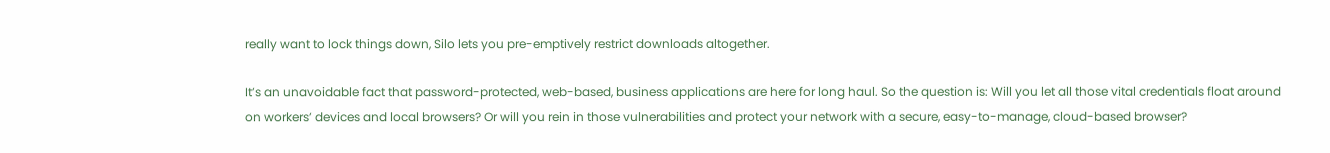really want to lock things down, Silo lets you pre-emptively restrict downloads altogether.

It’s an unavoidable fact that password-protected, web-based, business applications are here for long haul. So the question is: Will you let all those vital credentials float around on workers’ devices and local browsers? Or will you rein in those vulnerabilities and protect your network with a secure, easy-to-manage, cloud-based browser?